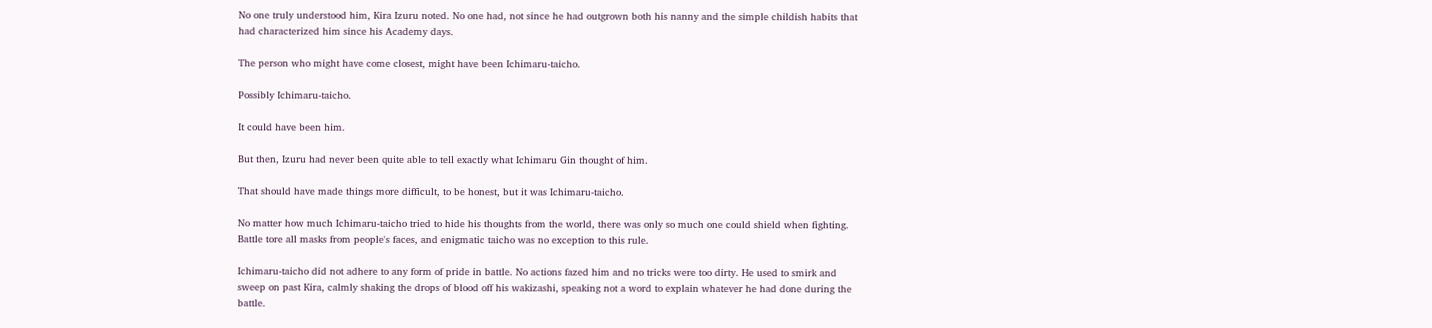No one truly understood him, Kira Izuru noted. No one had, not since he had outgrown both his nanny and the simple childish habits that had characterized him since his Academy days.

The person who might have come closest, might have been Ichimaru-taicho.

Possibly Ichimaru-taicho.

It could have been him.

But then, Izuru had never been quite able to tell exactly what Ichimaru Gin thought of him.

That should have made things more difficult, to be honest, but it was Ichimaru-taicho.

No matter how much Ichimaru-taicho tried to hide his thoughts from the world, there was only so much one could shield when fighting. Battle tore all masks from people's faces, and enigmatic taicho was no exception to this rule.

Ichimaru-taicho did not adhere to any form of pride in battle. No actions fazed him and no tricks were too dirty. He used to smirk and sweep on past Kira, calmly shaking the drops of blood off his wakizashi, speaking not a word to explain whatever he had done during the battle.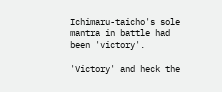Ichimaru-taicho's sole mantra in battle had been 'victory'.

'Victory' and heck the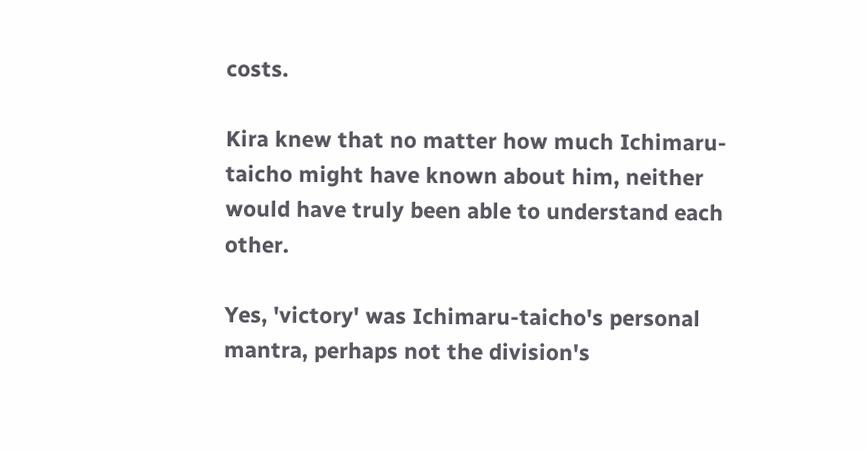costs.

Kira knew that no matter how much Ichimaru-taicho might have known about him, neither would have truly been able to understand each other.

Yes, 'victory' was Ichimaru-taicho's personal mantra, perhaps not the division's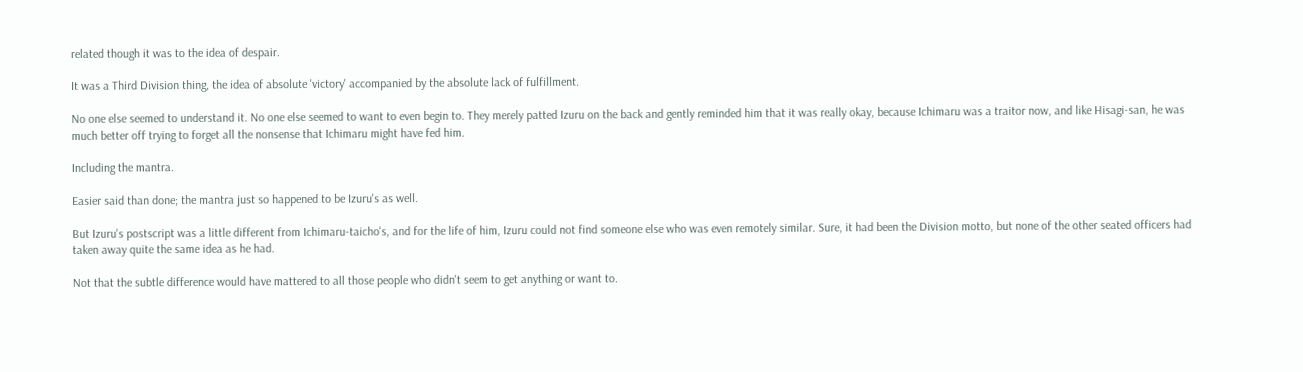related though it was to the idea of despair.

It was a Third Division thing, the idea of absolute 'victory' accompanied by the absolute lack of fulfillment.

No one else seemed to understand it. No one else seemed to want to even begin to. They merely patted Izuru on the back and gently reminded him that it was really okay, because Ichimaru was a traitor now, and like Hisagi-san, he was much better off trying to forget all the nonsense that Ichimaru might have fed him.

Including the mantra.

Easier said than done; the mantra just so happened to be Izuru's as well.

But Izuru's postscript was a little different from Ichimaru-taicho's, and for the life of him, Izuru could not find someone else who was even remotely similar. Sure, it had been the Division motto, but none of the other seated officers had taken away quite the same idea as he had.

Not that the subtle difference would have mattered to all those people who didn't seem to get anything or want to.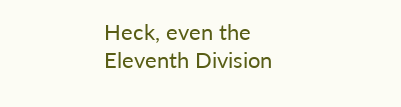Heck, even the Eleventh Division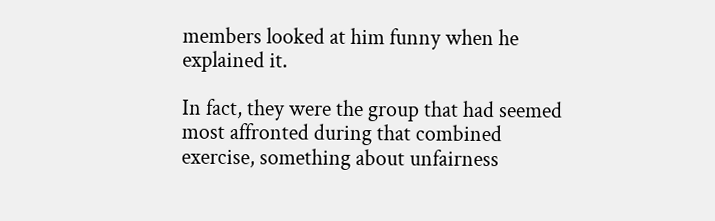members looked at him funny when he explained it.

In fact, they were the group that had seemed most affronted during that combined exercise, something about unfairness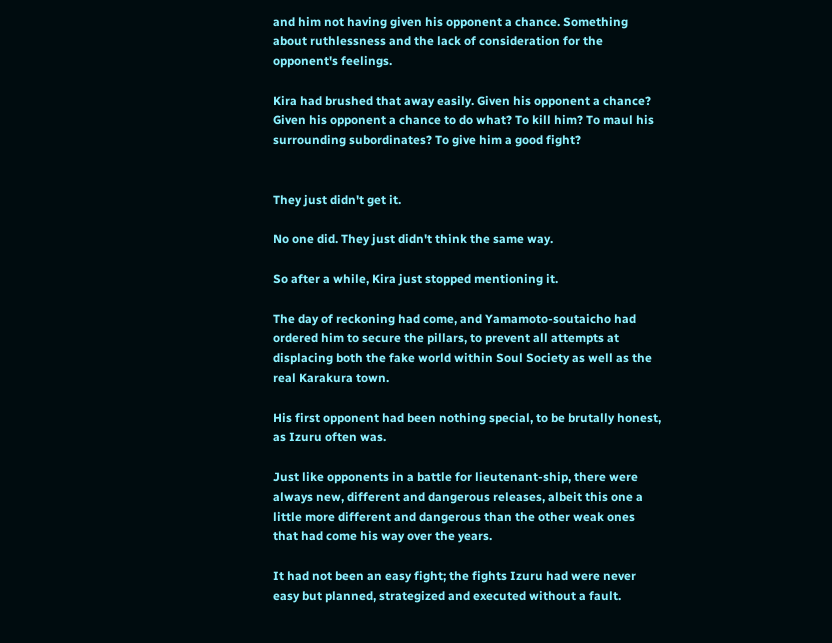and him not having given his opponent a chance. Something about ruthlessness and the lack of consideration for the opponent's feelings.

Kira had brushed that away easily. Given his opponent a chance? Given his opponent a chance to do what? To kill him? To maul his surrounding subordinates? To give him a good fight?


They just didn't get it.

No one did. They just didn't think the same way.

So after a while, Kira just stopped mentioning it.

The day of reckoning had come, and Yamamoto-soutaicho had ordered him to secure the pillars, to prevent all attempts at displacing both the fake world within Soul Society as well as the real Karakura town.

His first opponent had been nothing special, to be brutally honest, as Izuru often was.

Just like opponents in a battle for lieutenant-ship, there were always new, different and dangerous releases, albeit this one a little more different and dangerous than the other weak ones that had come his way over the years.

It had not been an easy fight; the fights Izuru had were never easy but planned, strategized and executed without a fault.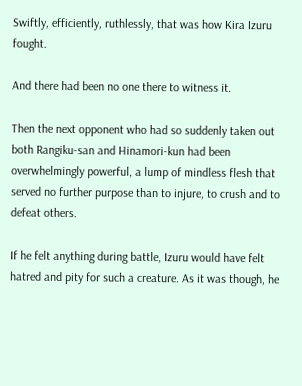Swiftly, efficiently, ruthlessly, that was how Kira Izuru fought.

And there had been no one there to witness it.

Then the next opponent who had so suddenly taken out both Rangiku-san and Hinamori-kun had been overwhelmingly powerful, a lump of mindless flesh that served no further purpose than to injure, to crush and to defeat others.

If he felt anything during battle, Izuru would have felt hatred and pity for such a creature. As it was though, he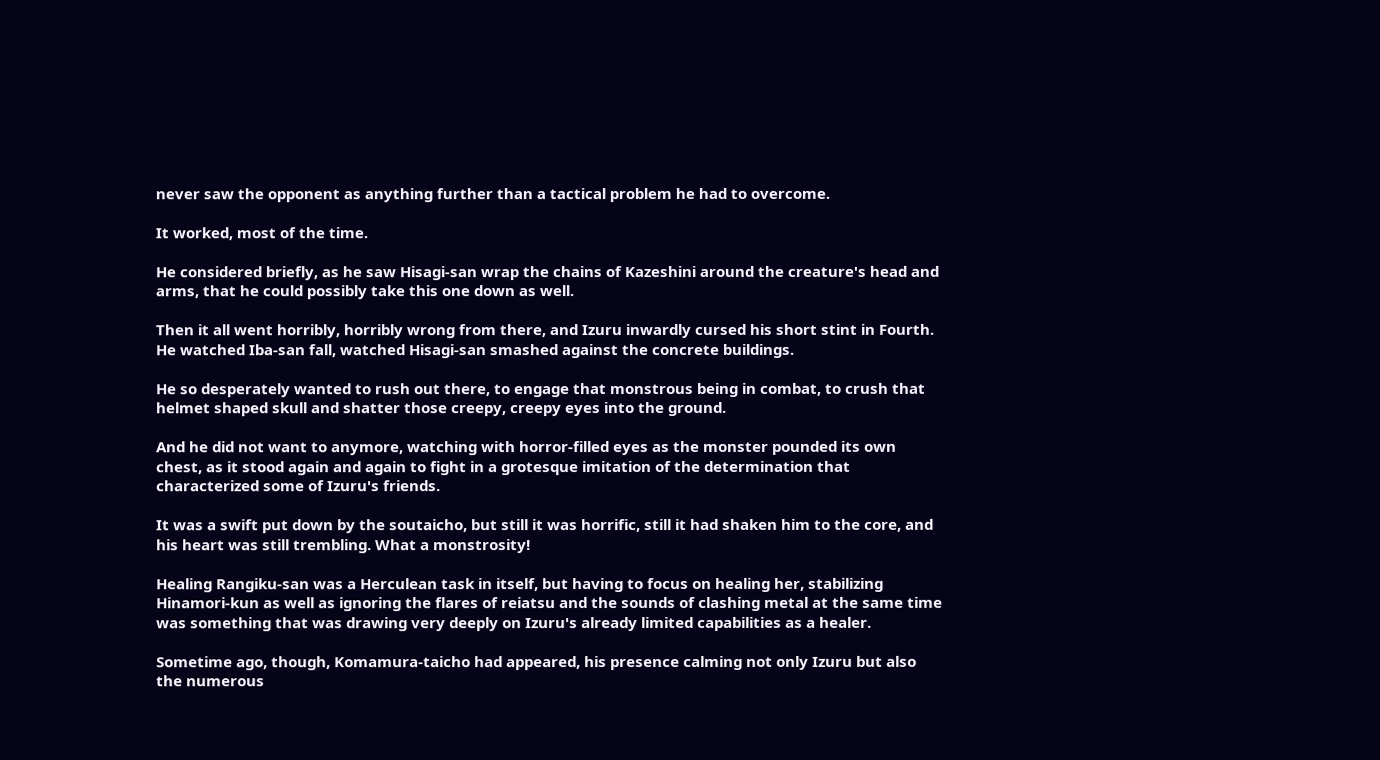never saw the opponent as anything further than a tactical problem he had to overcome.

It worked, most of the time.

He considered briefly, as he saw Hisagi-san wrap the chains of Kazeshini around the creature's head and arms, that he could possibly take this one down as well.

Then it all went horribly, horribly wrong from there, and Izuru inwardly cursed his short stint in Fourth. He watched Iba-san fall, watched Hisagi-san smashed against the concrete buildings.

He so desperately wanted to rush out there, to engage that monstrous being in combat, to crush that helmet shaped skull and shatter those creepy, creepy eyes into the ground.

And he did not want to anymore, watching with horror-filled eyes as the monster pounded its own chest, as it stood again and again to fight in a grotesque imitation of the determination that characterized some of Izuru's friends.

It was a swift put down by the soutaicho, but still it was horrific, still it had shaken him to the core, and his heart was still trembling. What a monstrosity!

Healing Rangiku-san was a Herculean task in itself, but having to focus on healing her, stabilizing Hinamori-kun as well as ignoring the flares of reiatsu and the sounds of clashing metal at the same time was something that was drawing very deeply on Izuru's already limited capabilities as a healer.

Sometime ago, though, Komamura-taicho had appeared, his presence calming not only Izuru but also the numerous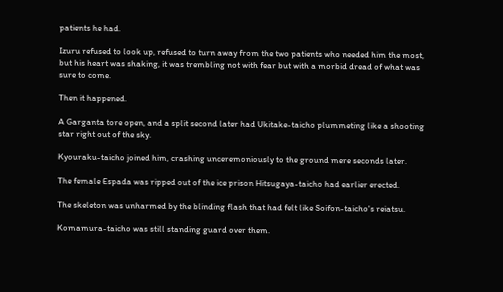patients he had.

Izuru refused to look up, refused to turn away from the two patients who needed him the most, but his heart was shaking, it was trembling not with fear but with a morbid dread of what was sure to come.

Then it happened.

A Garganta tore open, and a split second later had Ukitake-taicho plummeting like a shooting star right out of the sky.

Kyouraku-taicho joined him, crashing unceremoniously to the ground mere seconds later.

The female Espada was ripped out of the ice prison Hitsugaya-taicho had earlier erected.

The skeleton was unharmed by the blinding flash that had felt like Soifon-taicho's reiatsu.

Komamura-taicho was still standing guard over them.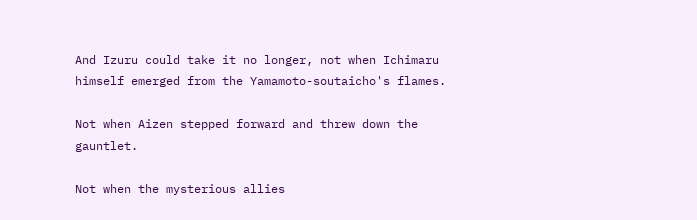And Izuru could take it no longer, not when Ichimaru himself emerged from the Yamamoto-soutaicho's flames.

Not when Aizen stepped forward and threw down the gauntlet.

Not when the mysterious allies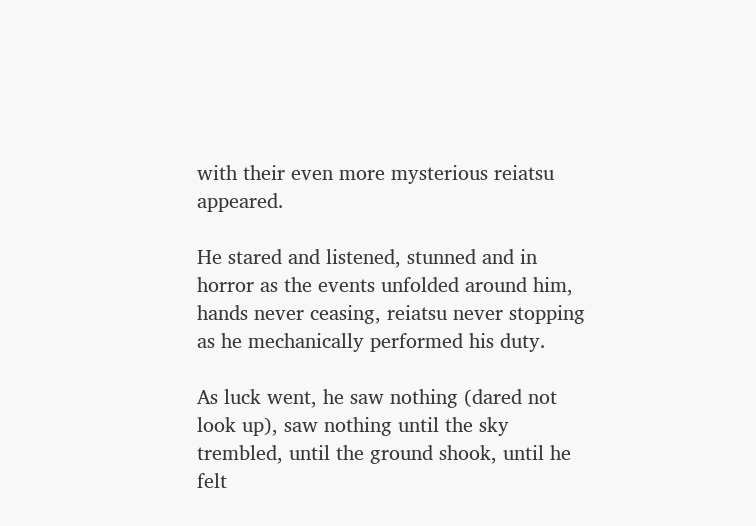with their even more mysterious reiatsu appeared.

He stared and listened, stunned and in horror as the events unfolded around him, hands never ceasing, reiatsu never stopping as he mechanically performed his duty.

As luck went, he saw nothing (dared not look up), saw nothing until the sky trembled, until the ground shook, until he felt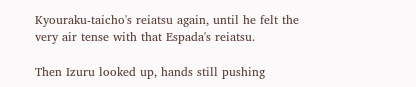Kyouraku-taicho's reiatsu again, until he felt the very air tense with that Espada's reiatsu.

Then Izuru looked up, hands still pushing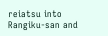reiatsu into Rangiku-san and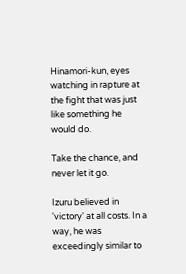Hinamori-kun, eyes watching in rapture at the fight that was just like something he would do.

Take the chance, and never let it go.

Izuru believed in 'victory' at all costs. In a way, he was exceedingly similar to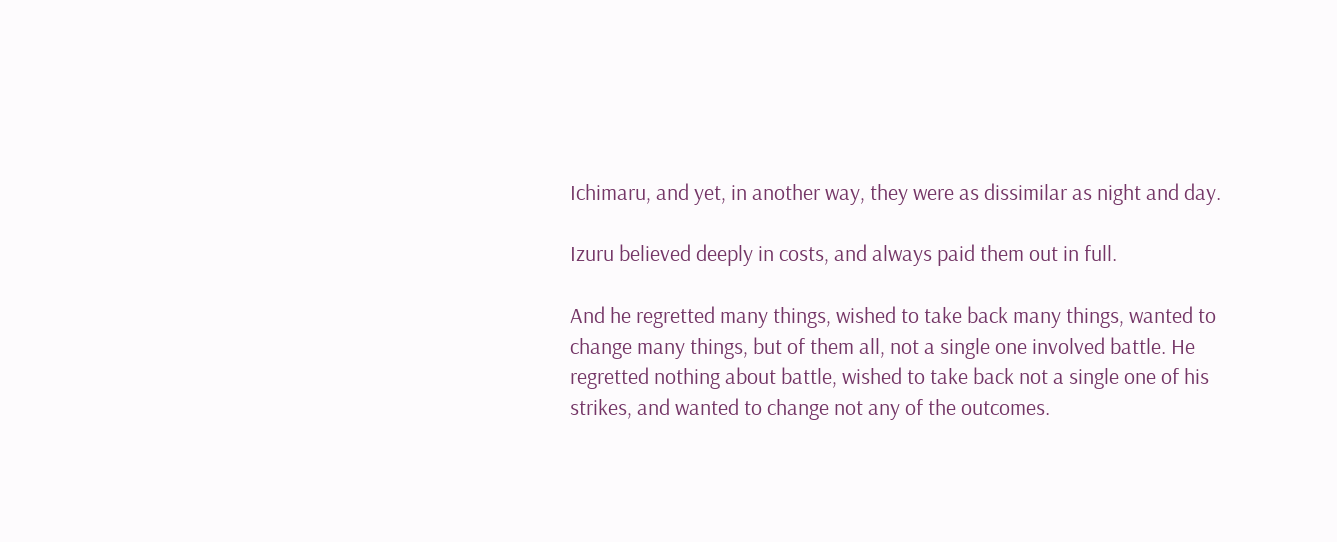Ichimaru, and yet, in another way, they were as dissimilar as night and day.

Izuru believed deeply in costs, and always paid them out in full.

And he regretted many things, wished to take back many things, wanted to change many things, but of them all, not a single one involved battle. He regretted nothing about battle, wished to take back not a single one of his strikes, and wanted to change not any of the outcomes.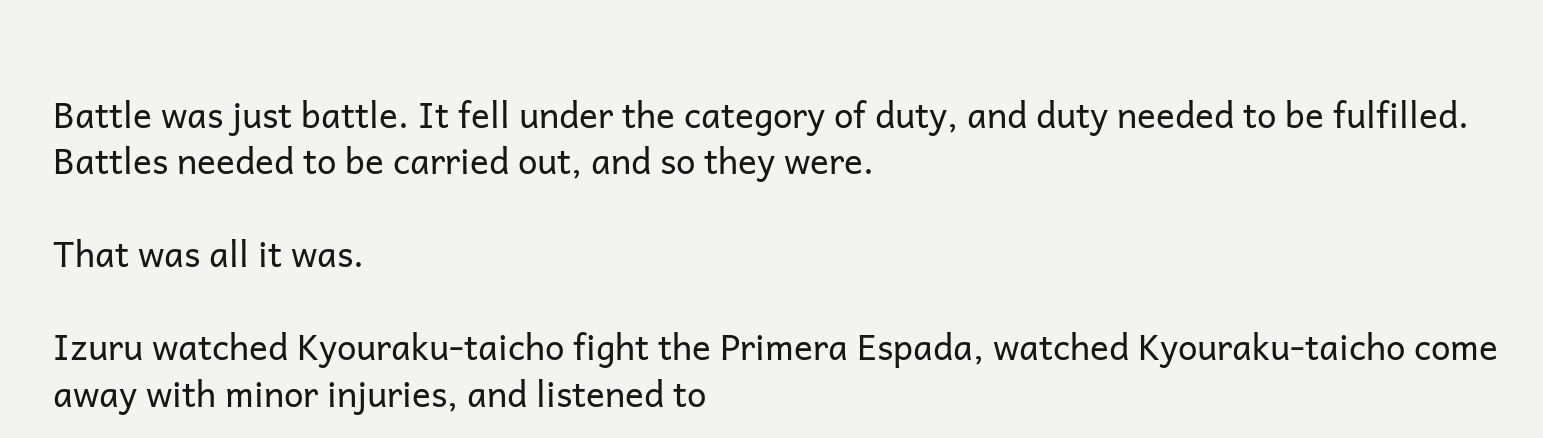Battle was just battle. It fell under the category of duty, and duty needed to be fulfilled. Battles needed to be carried out, and so they were.

That was all it was.

Izuru watched Kyouraku-taicho fight the Primera Espada, watched Kyouraku-taicho come away with minor injuries, and listened to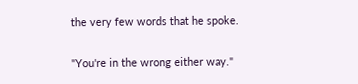the very few words that he spoke.

"You're in the wrong either way."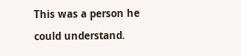This was a person he could understand.